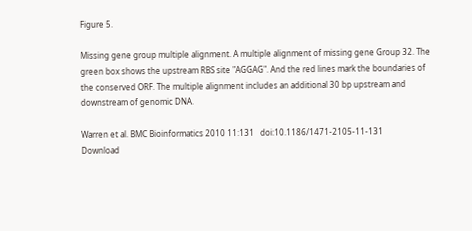Figure 5.

Missing gene group multiple alignment. A multiple alignment of missing gene Group 32. The green box shows the upstream RBS site "AGGAG". And the red lines mark the boundaries of the conserved ORF. The multiple alignment includes an additional 30 bp upstream and downstream of genomic DNA.

Warren et al. BMC Bioinformatics 2010 11:131   doi:10.1186/1471-2105-11-131
Download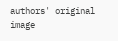authors' original image